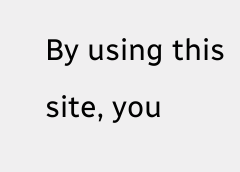By using this site, you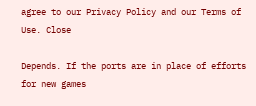agree to our Privacy Policy and our Terms of Use. Close

Depends. If the ports are in place of efforts for new games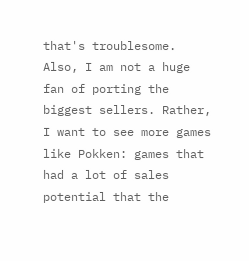that's troublesome. Also, I am not a huge fan of porting the biggest sellers. Rather, I want to see more games like Pokken: games that had a lot of sales potential that the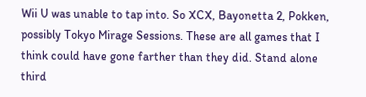Wii U was unable to tap into. So XCX, Bayonetta 2, Pokken, possibly Tokyo Mirage Sessions. These are all games that I think could have gone farther than they did. Stand alone third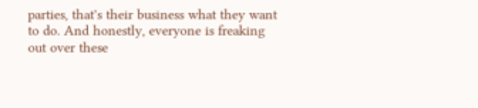parties, that's their business what they want to do. And honestly, everyone is freaking out over these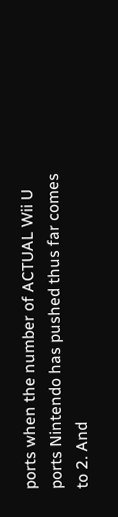ports when the number of ACTUAL Wii U ports Nintendo has pushed thus far comes to 2. And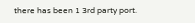there has been 1 3rd party port.